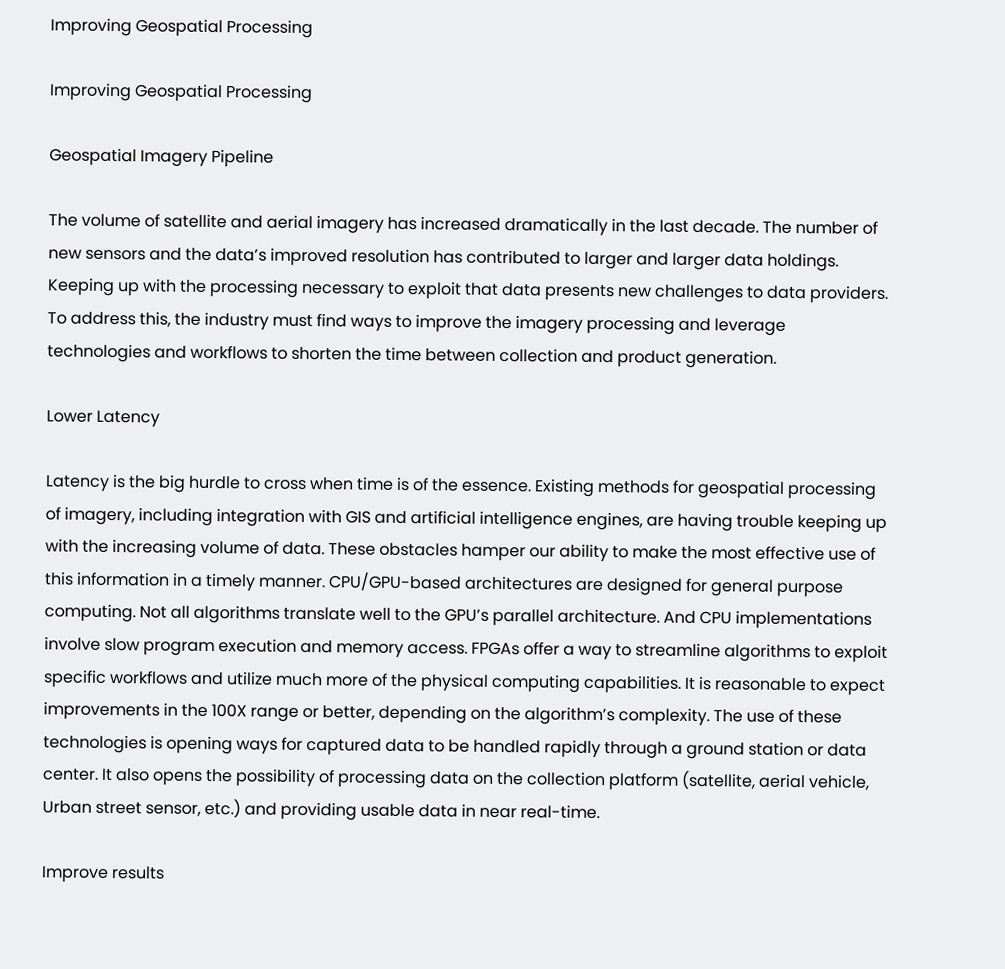Improving Geospatial Processing

Improving Geospatial Processing

Geospatial Imagery Pipeline

The volume of satellite and aerial imagery has increased dramatically in the last decade. The number of new sensors and the data’s improved resolution has contributed to larger and larger data holdings. Keeping up with the processing necessary to exploit that data presents new challenges to data providers. To address this, the industry must find ways to improve the imagery processing and leverage technologies and workflows to shorten the time between collection and product generation.

Lower Latency

Latency is the big hurdle to cross when time is of the essence. Existing methods for geospatial processing of imagery, including integration with GIS and artificial intelligence engines, are having trouble keeping up with the increasing volume of data. These obstacles hamper our ability to make the most effective use of this information in a timely manner. CPU/GPU-based architectures are designed for general purpose computing. Not all algorithms translate well to the GPU’s parallel architecture. And CPU implementations involve slow program execution and memory access. FPGAs offer a way to streamline algorithms to exploit specific workflows and utilize much more of the physical computing capabilities. It is reasonable to expect improvements in the 100X range or better, depending on the algorithm’s complexity. The use of these technologies is opening ways for captured data to be handled rapidly through a ground station or data center. It also opens the possibility of processing data on the collection platform (satellite, aerial vehicle, Urban street sensor, etc.) and providing usable data in near real-time.

Improve results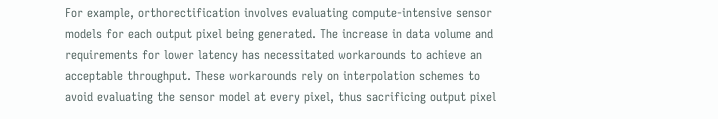For example, orthorectification involves evaluating compute-intensive sensor models for each output pixel being generated. The increase in data volume and requirements for lower latency has necessitated workarounds to achieve an acceptable throughput. These workarounds rely on interpolation schemes to avoid evaluating the sensor model at every pixel, thus sacrificing output pixel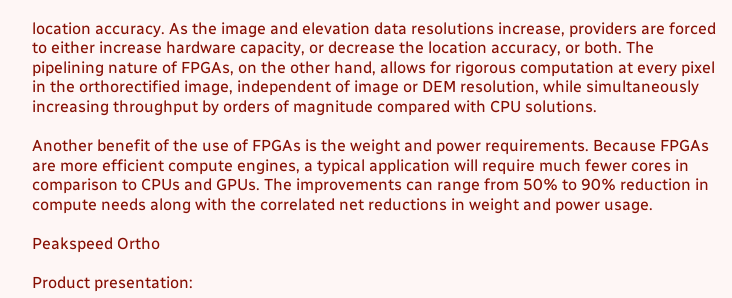location accuracy. As the image and elevation data resolutions increase, providers are forced to either increase hardware capacity, or decrease the location accuracy, or both. The pipelining nature of FPGAs, on the other hand, allows for rigorous computation at every pixel in the orthorectified image, independent of image or DEM resolution, while simultaneously increasing throughput by orders of magnitude compared with CPU solutions.

Another benefit of the use of FPGAs is the weight and power requirements. Because FPGAs are more efficient compute engines, a typical application will require much fewer cores in comparison to CPUs and GPUs. The improvements can range from 50% to 90% reduction in compute needs along with the correlated net reductions in weight and power usage.

Peakspeed Ortho

Product presentation: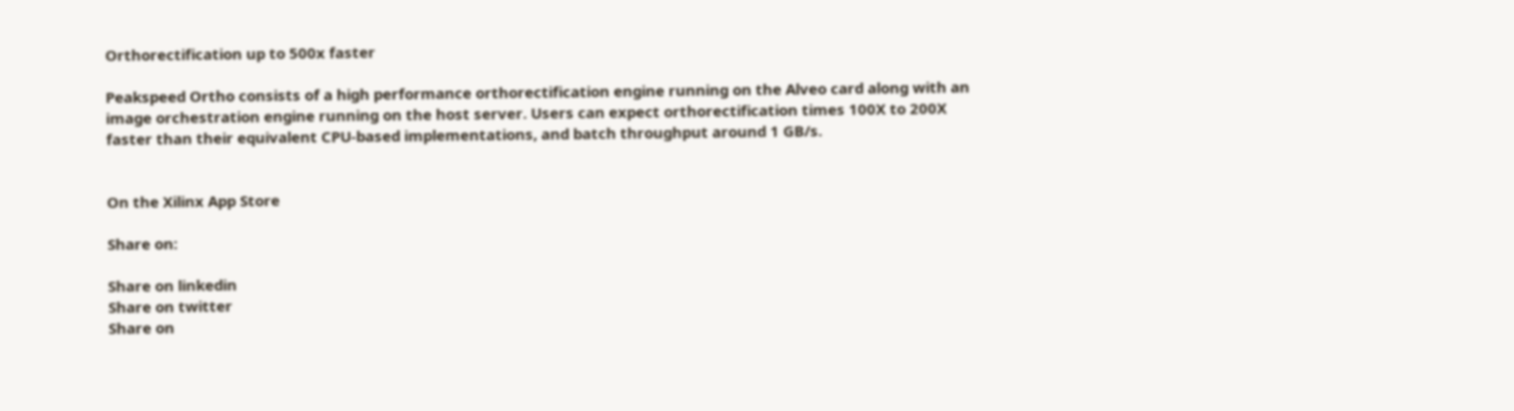Orthorectification up to 500x faster

Peakspeed Ortho consists of a high performance orthorectification engine running on the Alveo card along with an image orchestration engine running on the host server. Users can expect orthorectification times 100X to 200X faster than their equivalent CPU-based implementations, and batch throughput around 1 GB/s.


On the Xilinx App Store

Share on:

Share on linkedin
Share on twitter
Share on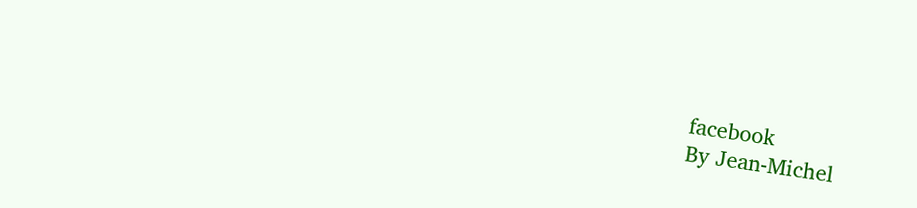facebook
By Jean-Michel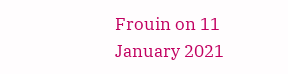Frouin on 11 January 2021